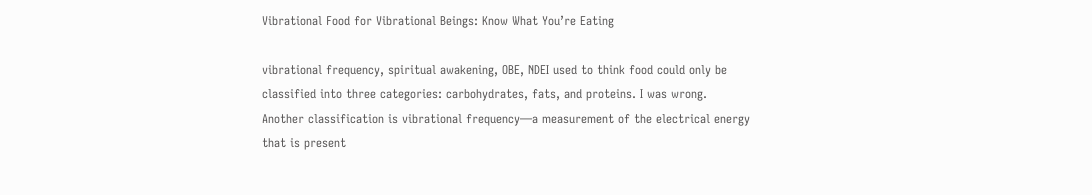Vibrational Food for Vibrational Beings: Know What You’re Eating

vibrational frequency, spiritual awakening, OBE, NDEI used to think food could only be classified into three categories: carbohydrates, fats, and proteins. I was wrong. Another classification is vibrational frequency—a measurement of the electrical energy that is present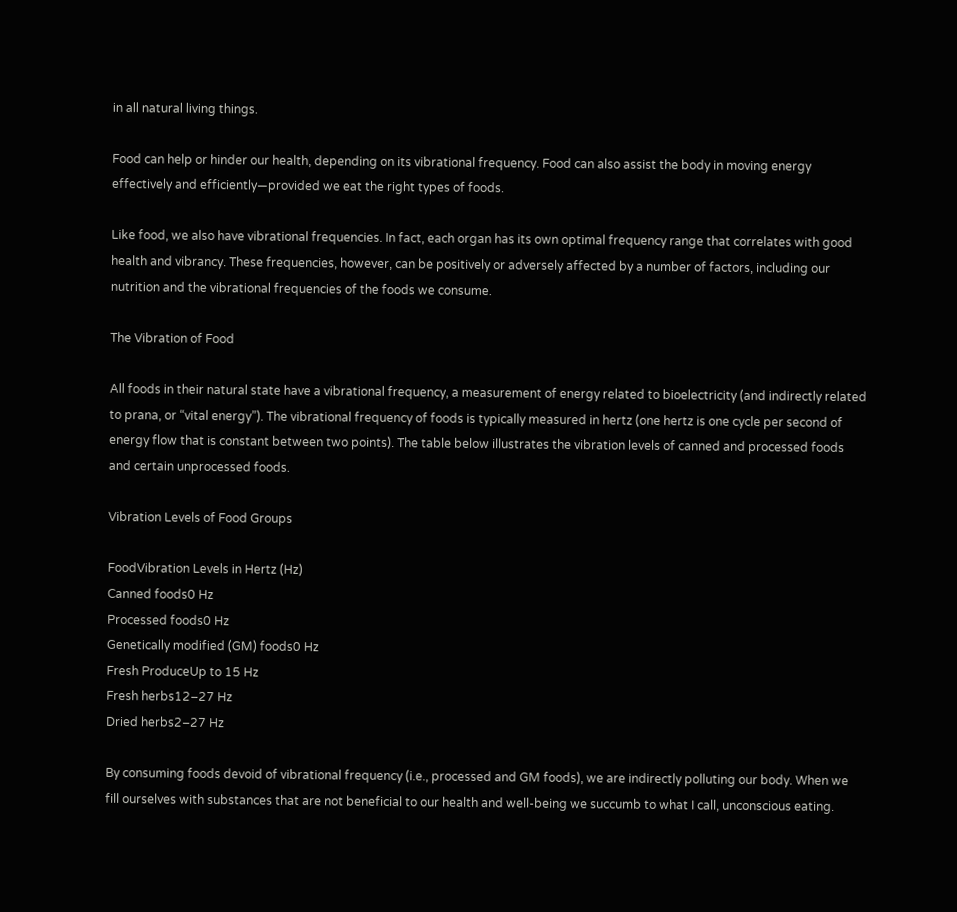in all natural living things.

Food can help or hinder our health, depending on its vibrational frequency. Food can also assist the body in moving energy effectively and efficiently—provided we eat the right types of foods.

Like food, we also have vibrational frequencies. In fact, each organ has its own optimal frequency range that correlates with good health and vibrancy. These frequencies, however, can be positively or adversely affected by a number of factors, including our nutrition and the vibrational frequencies of the foods we consume.

The Vibration of Food

All foods in their natural state have a vibrational frequency, a measurement of energy related to bioelectricity (and indirectly related to prana, or “vital energy”). The vibrational frequency of foods is typically measured in hertz (one hertz is one cycle per second of energy flow that is constant between two points). The table below illustrates the vibration levels of canned and processed foods and certain unprocessed foods.

Vibration Levels of Food Groups

FoodVibration Levels in Hertz (Hz)
Canned foods0 Hz
Processed foods0 Hz
Genetically modified (GM) foods0 Hz
Fresh ProduceUp to 15 Hz
Fresh herbs12–27 Hz
Dried herbs2–27 Hz

By consuming foods devoid of vibrational frequency (i.e., processed and GM foods), we are indirectly polluting our body. When we fill ourselves with substances that are not beneficial to our health and well-being we succumb to what I call, unconscious eating.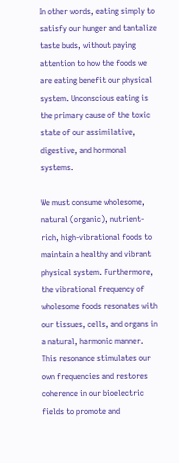In other words, eating simply to satisfy our hunger and tantalize taste buds, without paying attention to how the foods we are eating benefit our physical system. Unconscious eating is the primary cause of the toxic state of our assimilative, digestive, and hormonal systems.

We must consume wholesome, natural (organic), nutrient-rich, high-vibrational foods to maintain a healthy and vibrant physical system. Furthermore, the vibrational frequency of wholesome foods resonates with our tissues, cells, and organs in a natural, harmonic manner. This resonance stimulates our own frequencies and restores coherence in our bioelectric fields to promote and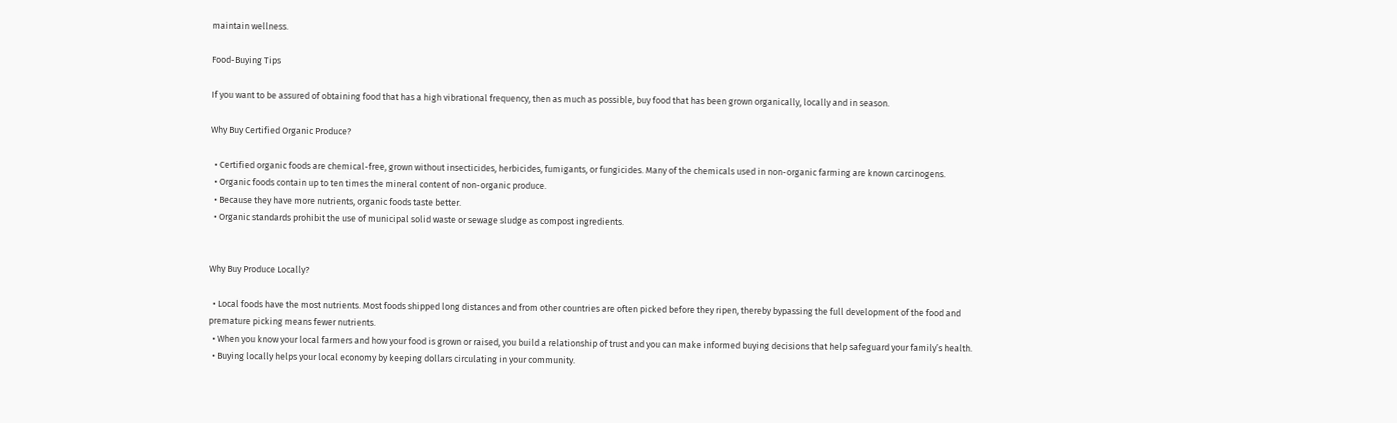maintain wellness.

Food-Buying Tips

If you want to be assured of obtaining food that has a high vibrational frequency, then as much as possible, buy food that has been grown organically, locally and in season.

Why Buy Certified Organic Produce?

  • Certified organic foods are chemical-free, grown without insecticides, herbicides, fumigants, or fungicides. Many of the chemicals used in non-organic farming are known carcinogens.
  • Organic foods contain up to ten times the mineral content of non-organic produce.
  • Because they have more nutrients, organic foods taste better.
  • Organic standards prohibit the use of municipal solid waste or sewage sludge as compost ingredients.


Why Buy Produce Locally?

  • Local foods have the most nutrients. Most foods shipped long distances and from other countries are often picked before they ripen, thereby bypassing the full development of the food and premature picking means fewer nutrients.
  • When you know your local farmers and how your food is grown or raised, you build a relationship of trust and you can make informed buying decisions that help safeguard your family’s health.
  • Buying locally helps your local economy by keeping dollars circulating in your community.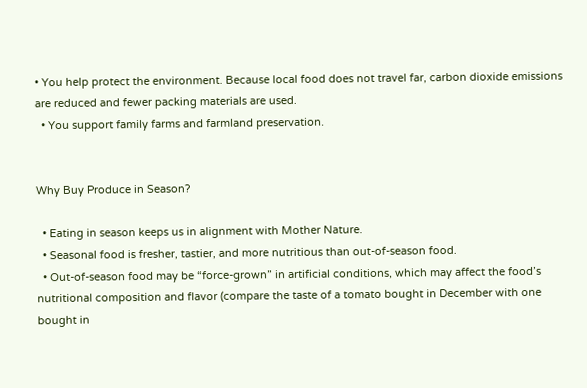• You help protect the environment. Because local food does not travel far, carbon dioxide emissions are reduced and fewer packing materials are used.
  • You support family farms and farmland preservation.


Why Buy Produce in Season?

  • Eating in season keeps us in alignment with Mother Nature.
  • Seasonal food is fresher, tastier, and more nutritious than out-of-season food.
  • Out-of-season food may be “force-grown” in artificial conditions, which may affect the food’s nutritional composition and flavor (compare the taste of a tomato bought in December with one bought in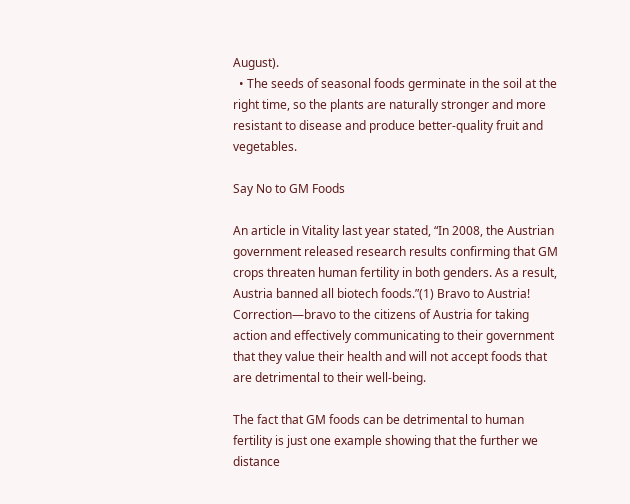August).
  • The seeds of seasonal foods germinate in the soil at the right time, so the plants are naturally stronger and more resistant to disease and produce better-quality fruit and vegetables.

Say No to GM Foods

An article in Vitality last year stated, “In 2008, the Austrian government released research results confirming that GM crops threaten human fertility in both genders. As a result, Austria banned all biotech foods.”(1) Bravo to Austria! Correction—bravo to the citizens of Austria for taking action and effectively communicating to their government that they value their health and will not accept foods that are detrimental to their well-being.

The fact that GM foods can be detrimental to human fertility is just one example showing that the further we distance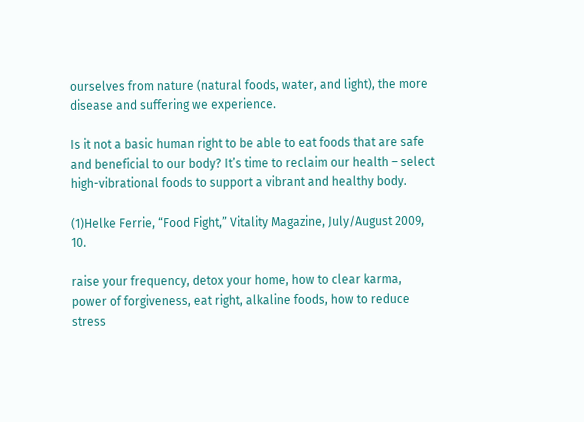ourselves from nature (natural foods, water, and light), the more disease and suffering we experience.

Is it not a basic human right to be able to eat foods that are safe and beneficial to our body? It’s time to reclaim our health – select high-vibrational foods to support a vibrant and healthy body.

(1)Helke Ferrie, “Food Fight,” Vitality Magazine, July/August 2009, 10.

raise your frequency, detox your home, how to clear karma, power of forgiveness, eat right, alkaline foods, how to reduce stress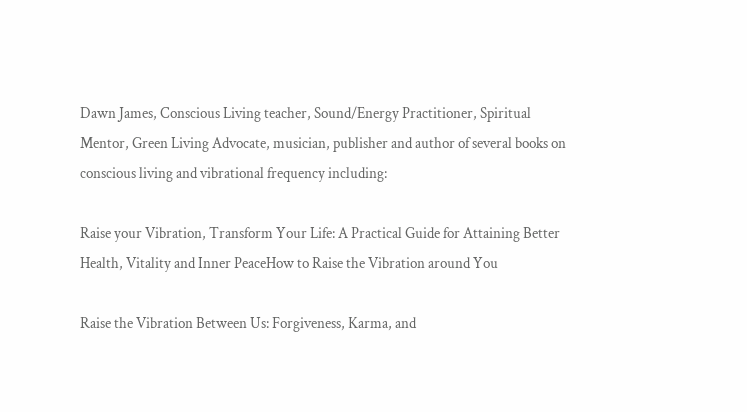Dawn James, Conscious Living teacher, Sound/Energy Practitioner, Spiritual Mentor, Green Living Advocate, musician, publisher and author of several books on conscious living and vibrational frequency including:

Raise your Vibration, Transform Your Life: A Practical Guide for Attaining Better Health, Vitality and Inner PeaceHow to Raise the Vibration around You

Raise the Vibration Between Us: Forgiveness, Karma, and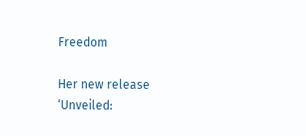Freedom

Her new release ‘Unveiled: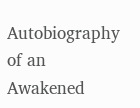Autobiography of an Awakened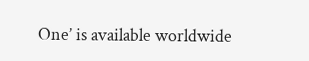One’ is available worldwide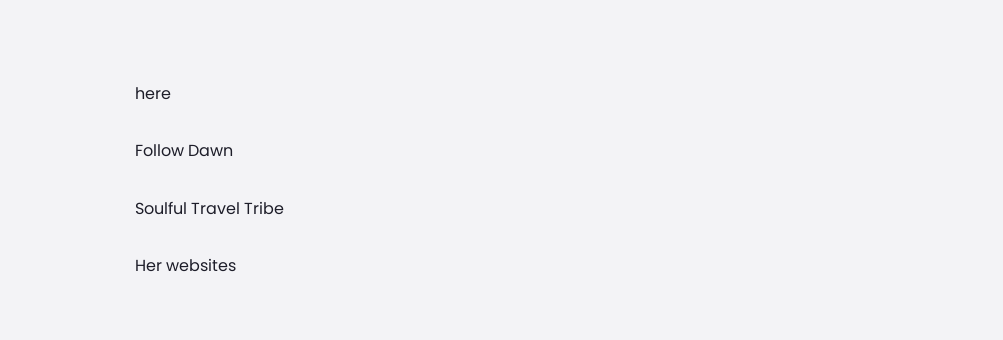here

Follow Dawn

Soulful Travel Tribe

Her websites